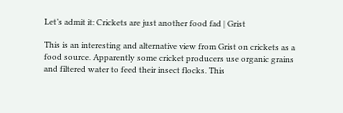Let’s admit it: Crickets are just another food fad | Grist

This is an interesting and alternative view from Grist on crickets as a food source. Apparently some cricket producers use organic grains and filtered water to feed their insect flocks. This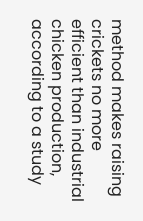method makes raising crickets no more efficient than industrial chicken production, according to a study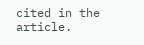cited in the article.